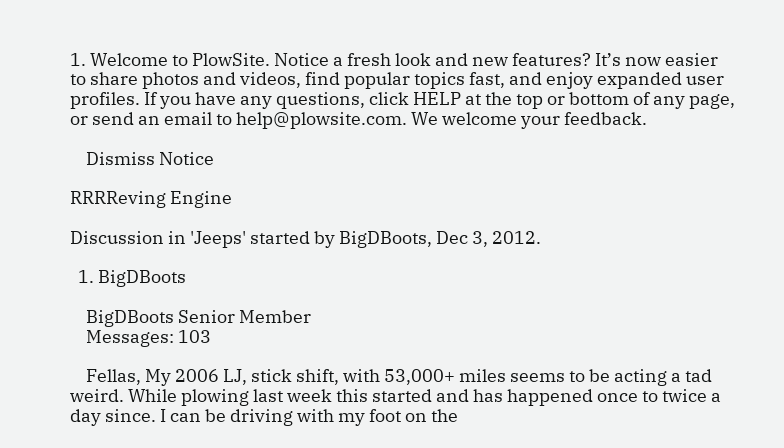1. Welcome to PlowSite. Notice a fresh look and new features? It’s now easier to share photos and videos, find popular topics fast, and enjoy expanded user profiles. If you have any questions, click HELP at the top or bottom of any page, or send an email to help@plowsite.com. We welcome your feedback.

    Dismiss Notice

RRRReving Engine

Discussion in 'Jeeps' started by BigDBoots, Dec 3, 2012.

  1. BigDBoots

    BigDBoots Senior Member
    Messages: 103

    Fellas, My 2006 LJ, stick shift, with 53,000+ miles seems to be acting a tad weird. While plowing last week this started and has happened once to twice a day since. I can be driving with my foot on the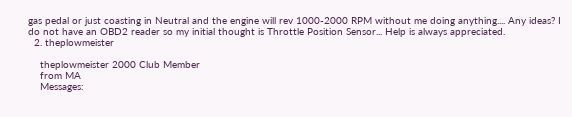gas pedal or just coasting in Neutral and the engine will rev 1000-2000 RPM without me doing anything.... Any ideas? I do not have an OBD2 reader so my initial thought is Throttle Position Sensor... Help is always appreciated.
  2. theplowmeister

    theplowmeister 2000 Club Member
    from MA
    Messages: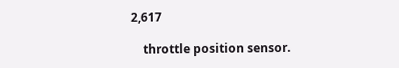2,617

    throttle position sensor.